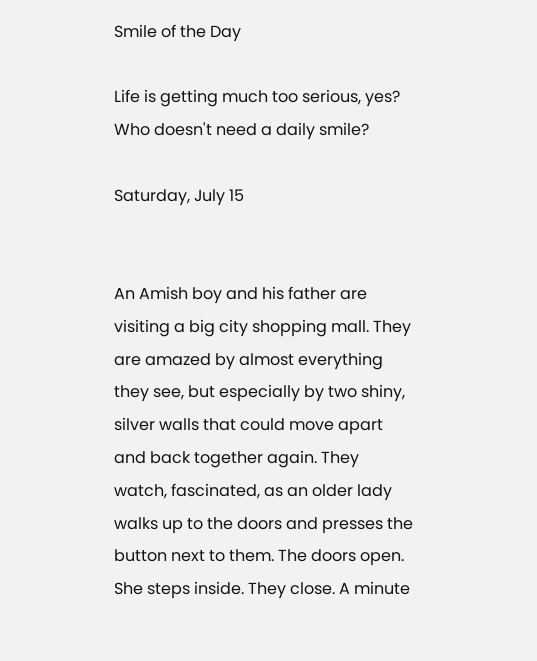Smile of the Day

Life is getting much too serious, yes? Who doesn't need a daily smile?

Saturday, July 15


An Amish boy and his father are visiting a big city shopping mall. They are amazed by almost everything they see, but especially by two shiny, silver walls that could move apart and back together again. They watch, fascinated, as an older lady walks up to the doors and presses the button next to them. The doors open. She steps inside. They close. A minute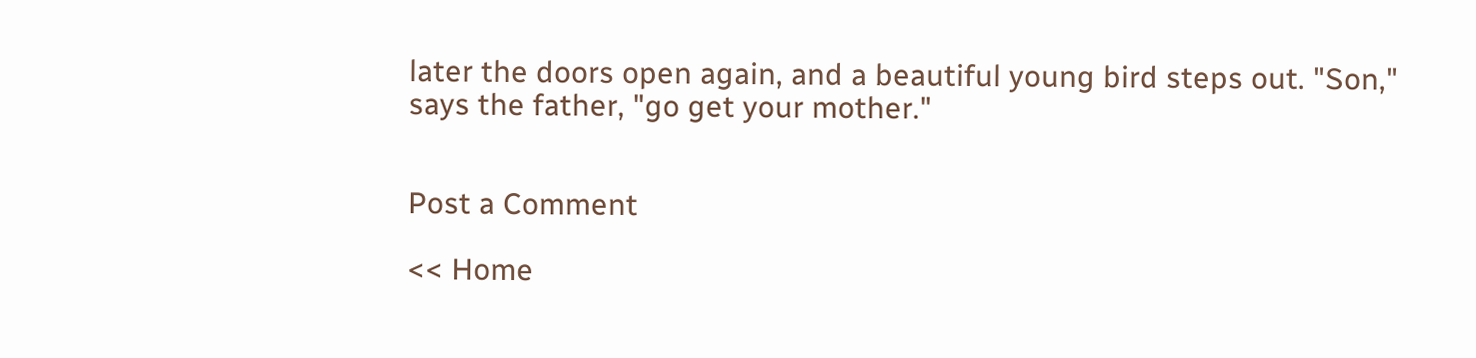later the doors open again, and a beautiful young bird steps out. "Son," says the father, "go get your mother."


Post a Comment

<< Home